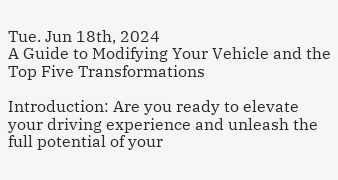Tue. Jun 18th, 2024
A Guide to Modifying Your Vehicle and the Top Five Transformations

Introduction: Are you ready to elevate your driving experience and unleash the full potential of your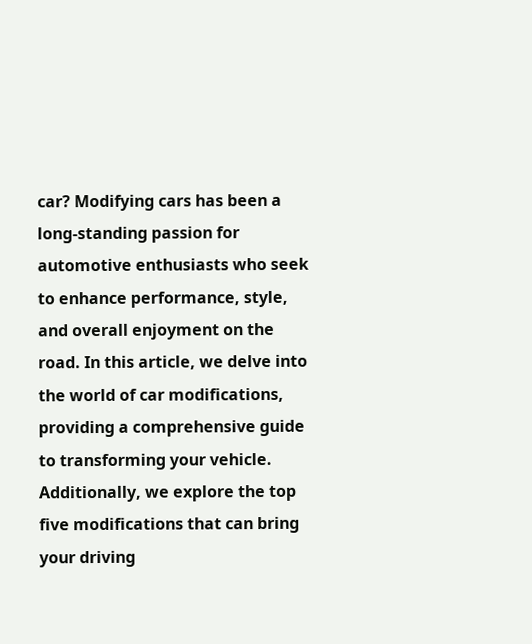car? Modifying cars has been a long-standing passion for automotive enthusiasts who seek to enhance performance, style, and overall enjoyment on the road. In this article, we delve into the world of car modifications, providing a comprehensive guide to transforming your vehicle. Additionally, we explore the top five modifications that can bring your driving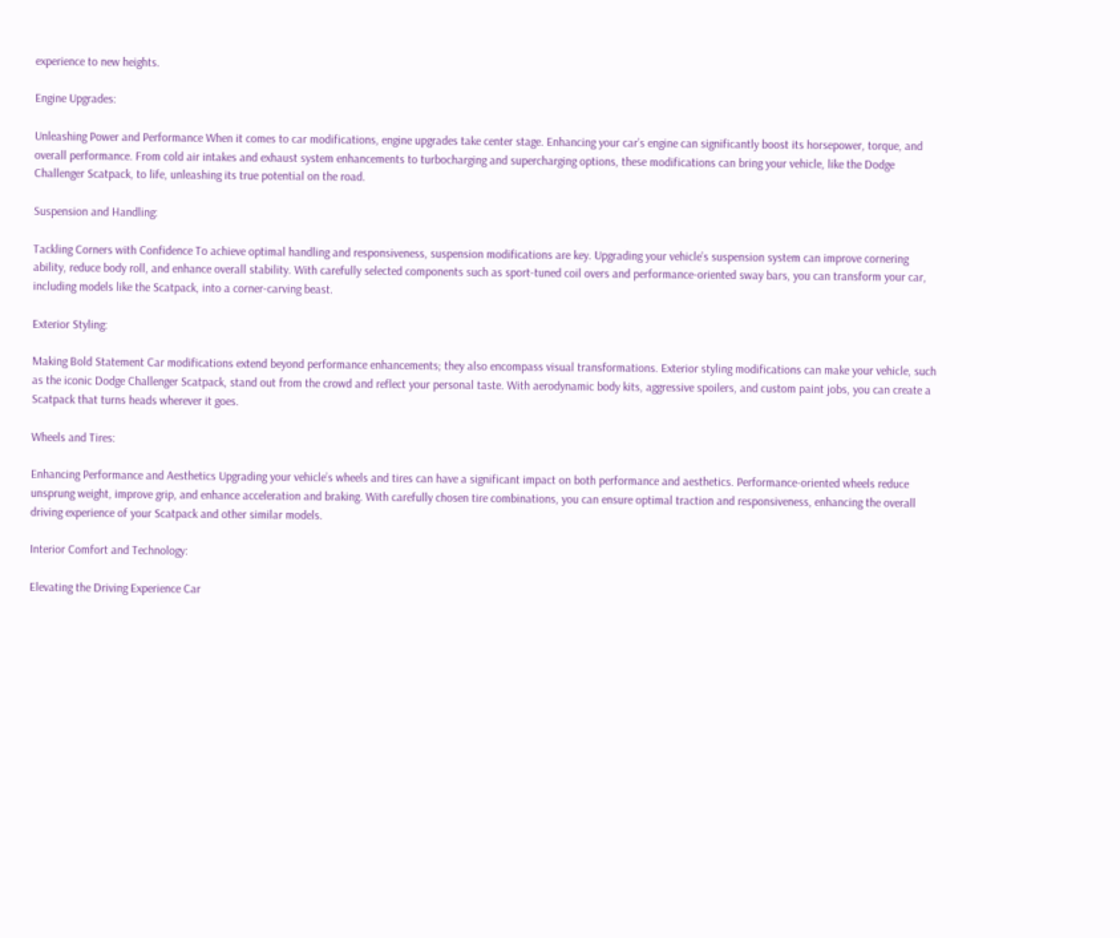experience to new heights.

Engine Upgrades:

Unleashing Power and Performance When it comes to car modifications, engine upgrades take center stage. Enhancing your car’s engine can significantly boost its horsepower, torque, and overall performance. From cold air intakes and exhaust system enhancements to turbocharging and supercharging options, these modifications can bring your vehicle, like the Dodge Challenger Scatpack, to life, unleashing its true potential on the road.

Suspension and Handling:

Tackling Corners with Confidence To achieve optimal handling and responsiveness, suspension modifications are key. Upgrading your vehicle’s suspension system can improve cornering ability, reduce body roll, and enhance overall stability. With carefully selected components such as sport-tuned coil overs and performance-oriented sway bars, you can transform your car, including models like the Scatpack, into a corner-carving beast.

Exterior Styling:

Making Bold Statement Car modifications extend beyond performance enhancements; they also encompass visual transformations. Exterior styling modifications can make your vehicle, such as the iconic Dodge Challenger Scatpack, stand out from the crowd and reflect your personal taste. With aerodynamic body kits, aggressive spoilers, and custom paint jobs, you can create a Scatpack that turns heads wherever it goes.

Wheels and Tires:

Enhancing Performance and Aesthetics Upgrading your vehicle’s wheels and tires can have a significant impact on both performance and aesthetics. Performance-oriented wheels reduce unsprung weight, improve grip, and enhance acceleration and braking. With carefully chosen tire combinations, you can ensure optimal traction and responsiveness, enhancing the overall driving experience of your Scatpack and other similar models.

Interior Comfort and Technology:

Elevating the Driving Experience Car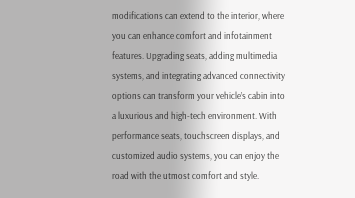modifications can extend to the interior, where you can enhance comfort and infotainment features. Upgrading seats, adding multimedia systems, and integrating advanced connectivity options can transform your vehicle’s cabin into a luxurious and high-tech environment. With performance seats, touchscreen displays, and customized audio systems, you can enjoy the road with the utmost comfort and style.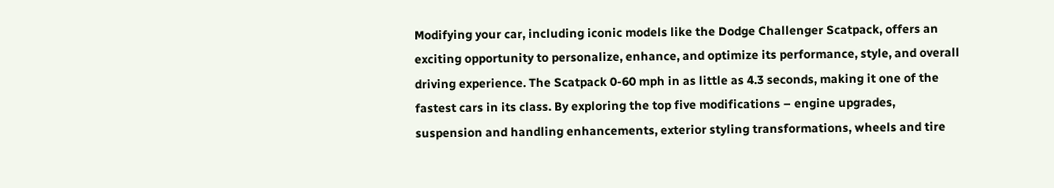Modifying your car, including iconic models like the Dodge Challenger Scatpack, offers an exciting opportunity to personalize, enhance, and optimize its performance, style, and overall driving experience. The Scatpack 0-60 mph in as little as 4.3 seconds, making it one of the fastest cars in its class. By exploring the top five modifications – engine upgrades, suspension and handling enhancements, exterior styling transformations, wheels and tire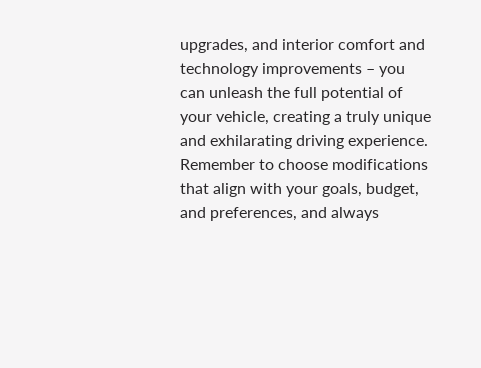upgrades, and interior comfort and technology improvements – you can unleash the full potential of your vehicle, creating a truly unique and exhilarating driving experience. Remember to choose modifications that align with your goals, budget, and preferences, and always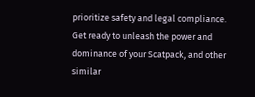prioritize safety and legal compliance. Get ready to unleash the power and dominance of your Scatpack, and other similar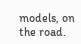models, on the road.